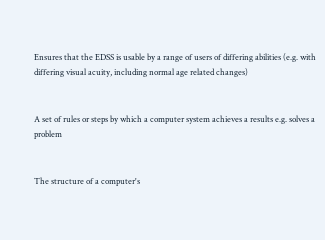Ensures that the EDSS is usable by a range of users of differing abilities (e.g. with differing visual acuity, including normal age related changes)


A set of rules or steps by which a computer system achieves a results e.g. solves a problem


The structure of a computer's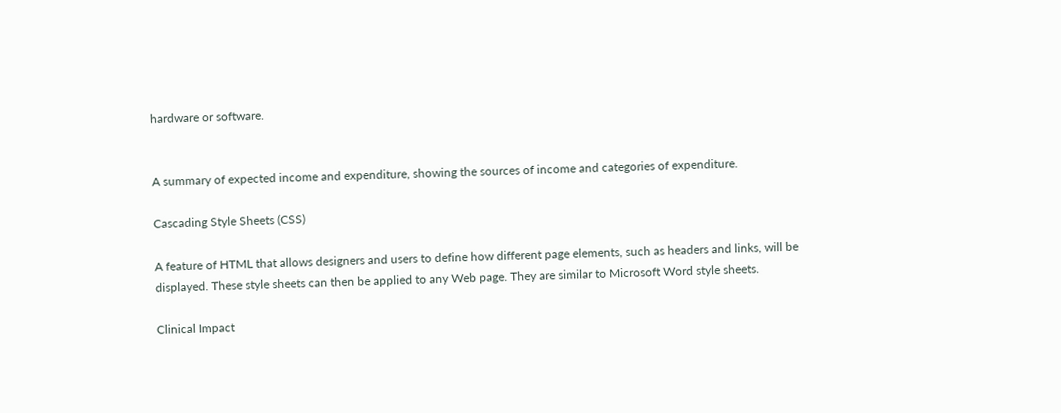hardware or software.


A summary of expected income and expenditure, showing the sources of income and categories of expenditure.

Cascading Style Sheets (CSS)

A feature of HTML that allows designers and users to define how different page elements, such as headers and links, will be displayed. These style sheets can then be applied to any Web page. They are similar to Microsoft Word style sheets.

Clinical Impact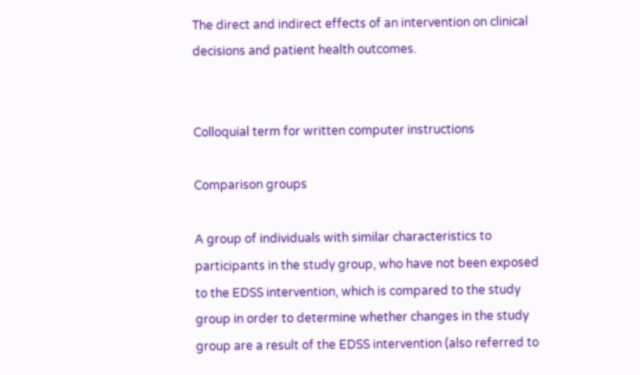The direct and indirect effects of an intervention on clinical decisions and patient health outcomes.


Colloquial term for written computer instructions

Comparison groups

A group of individuals with similar characteristics to participants in the study group, who have not been exposed to the EDSS intervention, which is compared to the study group in order to determine whether changes in the study group are a result of the EDSS intervention (also referred to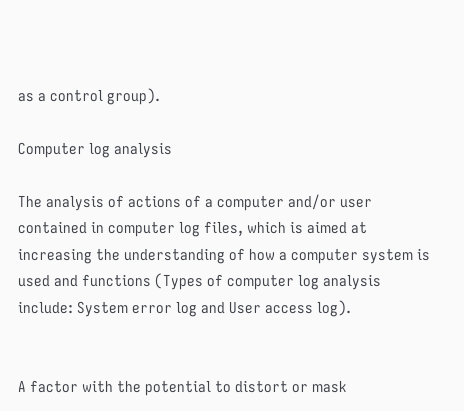as a control group).

Computer log analysis

The analysis of actions of a computer and/or user contained in computer log files, which is aimed at increasing the understanding of how a computer system is used and functions (Types of computer log analysis include: System error log and User access log).


A factor with the potential to distort or mask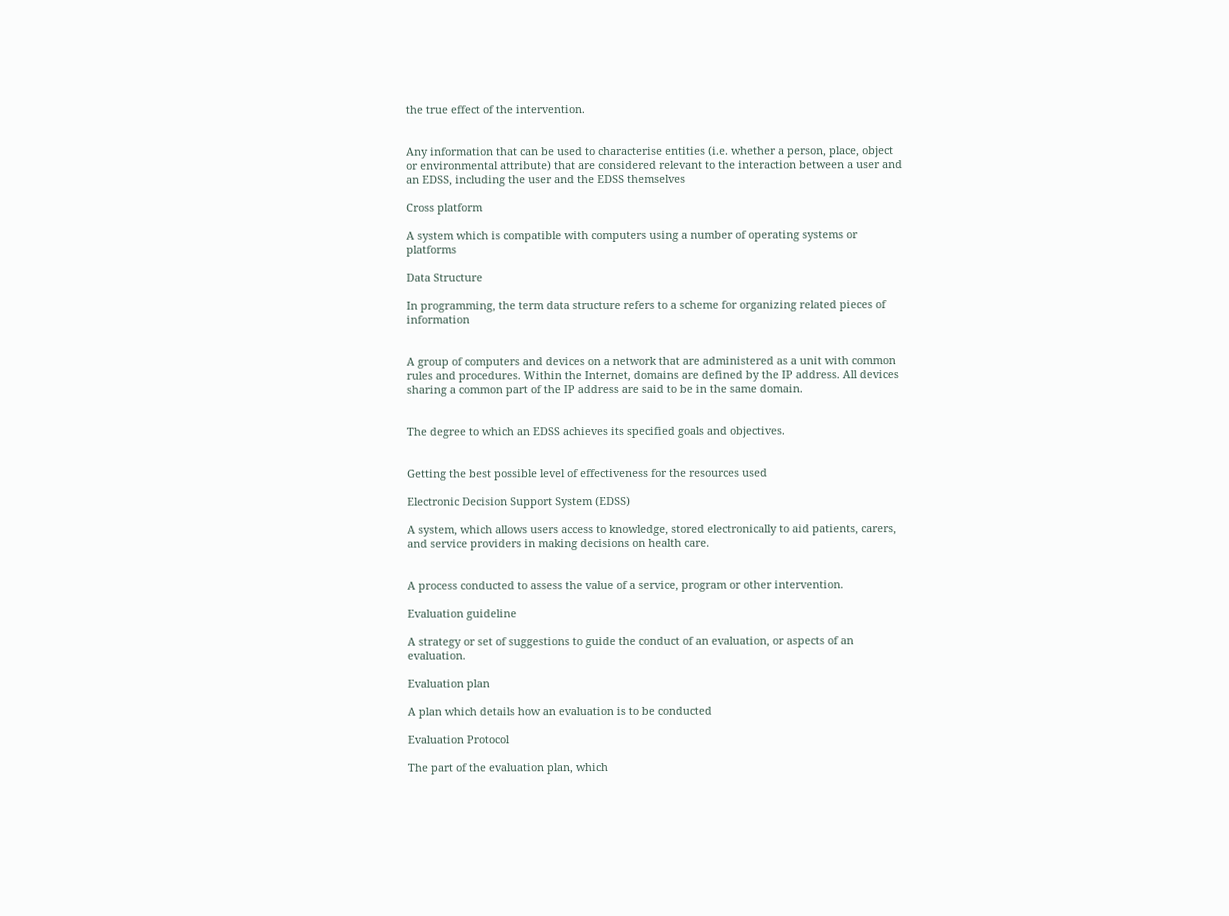the true effect of the intervention.


Any information that can be used to characterise entities (i.e. whether a person, place, object or environmental attribute) that are considered relevant to the interaction between a user and an EDSS, including the user and the EDSS themselves

Cross platform

A system which is compatible with computers using a number of operating systems or platforms

Data Structure

In programming, the term data structure refers to a scheme for organizing related pieces of information


A group of computers and devices on a network that are administered as a unit with common rules and procedures. Within the Internet, domains are defined by the IP address. All devices sharing a common part of the IP address are said to be in the same domain.


The degree to which an EDSS achieves its specified goals and objectives.


Getting the best possible level of effectiveness for the resources used

Electronic Decision Support System (EDSS)

A system, which allows users access to knowledge, stored electronically to aid patients, carers, and service providers in making decisions on health care.


A process conducted to assess the value of a service, program or other intervention.

Evaluation guideline

A strategy or set of suggestions to guide the conduct of an evaluation, or aspects of an evaluation.

Evaluation plan

A plan which details how an evaluation is to be conducted

Evaluation Protocol

The part of the evaluation plan, which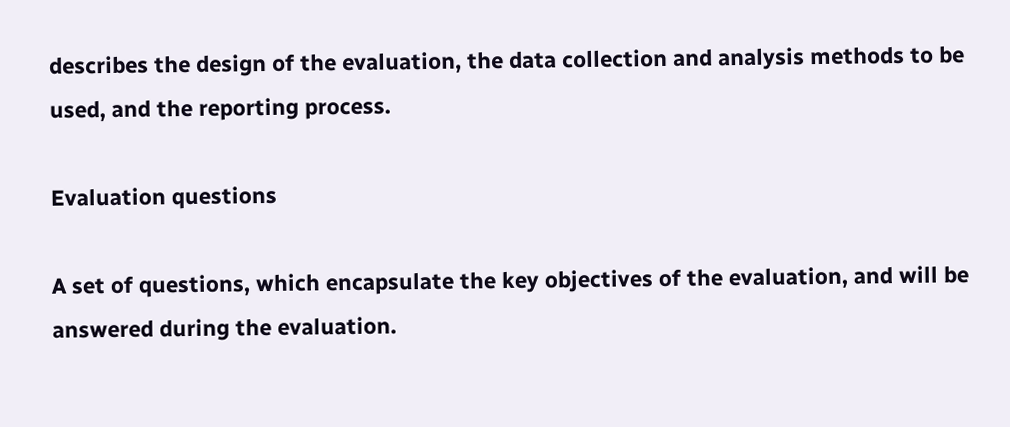describes the design of the evaluation, the data collection and analysis methods to be used, and the reporting process.

Evaluation questions

A set of questions, which encapsulate the key objectives of the evaluation, and will be answered during the evaluation.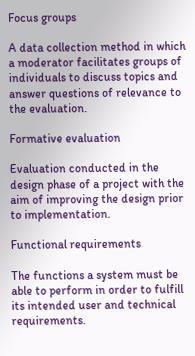Focus groups

A data collection method in which a moderator facilitates groups of individuals to discuss topics and answer questions of relevance to the evaluation.

Formative evaluation

Evaluation conducted in the design phase of a project with the aim of improving the design prior to implementation.

Functional requirements

The functions a system must be able to perform in order to fulfill its intended user and technical requirements.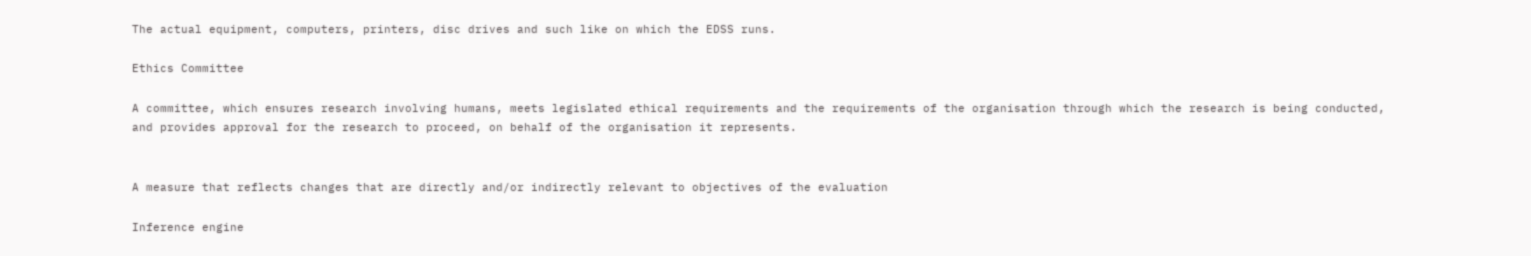The actual equipment, computers, printers, disc drives and such like on which the EDSS runs.

Ethics Committee

A committee, which ensures research involving humans, meets legislated ethical requirements and the requirements of the organisation through which the research is being conducted, and provides approval for the research to proceed, on behalf of the organisation it represents.


A measure that reflects changes that are directly and/or indirectly relevant to objectives of the evaluation

Inference engine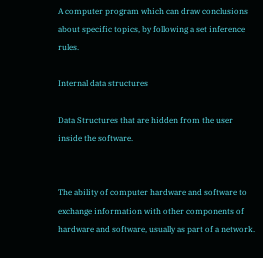A computer program which can draw conclusions about specific topics, by following a set inference rules.

Internal data structures

Data Structures that are hidden from the user inside the software.


The ability of computer hardware and software to exchange information with other components of hardware and software, usually as part of a network.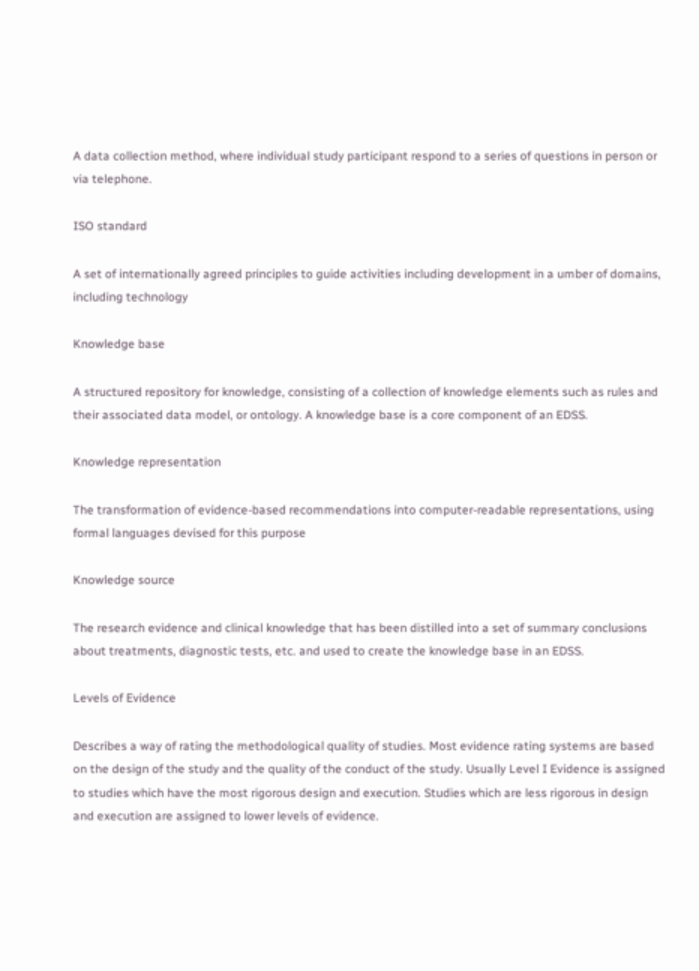A data collection method, where individual study participant respond to a series of questions in person or via telephone.

ISO standard

A set of internationally agreed principles to guide activities including development in a umber of domains, including technology

Knowledge base

A structured repository for knowledge, consisting of a collection of knowledge elements such as rules and their associated data model, or ontology. A knowledge base is a core component of an EDSS.

Knowledge representation

The transformation of evidence-based recommendations into computer-readable representations, using formal languages devised for this purpose

Knowledge source

The research evidence and clinical knowledge that has been distilled into a set of summary conclusions about treatments, diagnostic tests, etc. and used to create the knowledge base in an EDSS.

Levels of Evidence

Describes a way of rating the methodological quality of studies. Most evidence rating systems are based on the design of the study and the quality of the conduct of the study. Usually Level I Evidence is assigned to studies which have the most rigorous design and execution. Studies which are less rigorous in design and execution are assigned to lower levels of evidence.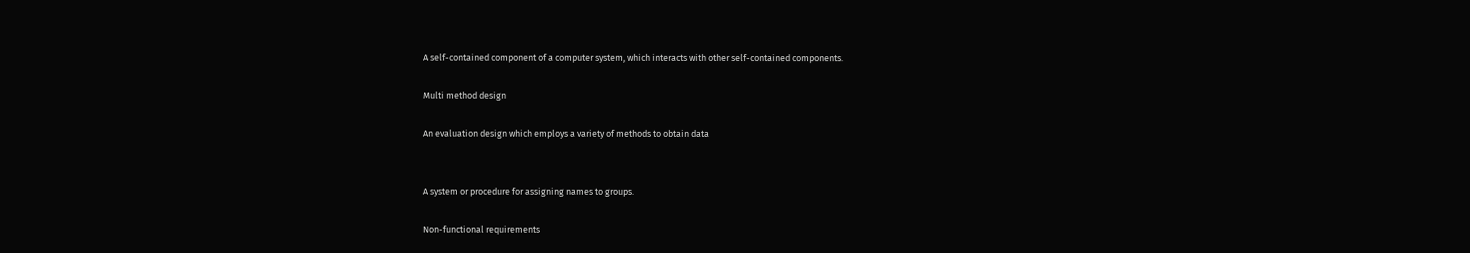A self-contained component of a computer system, which interacts with other self-contained components.

Multi method design

An evaluation design which employs a variety of methods to obtain data


A system or procedure for assigning names to groups.

Non-functional requirements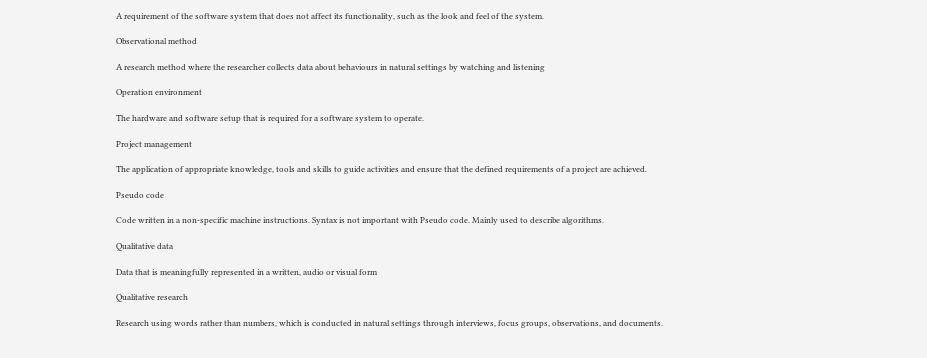A requirement of the software system that does not affect its functionality, such as the look and feel of the system.

Observational method

A research method where the researcher collects data about behaviours in natural settings by watching and listening

Operation environment

The hardware and software setup that is required for a software system to operate.

Project management

The application of appropriate knowledge, tools and skills to guide activities and ensure that the defined requirements of a project are achieved.

Pseudo code

Code written in a non-specific machine instructions. Syntax is not important with Pseudo code. Mainly used to describe algorithms.

Qualitative data

Data that is meaningfully represented in a written, audio or visual form

Qualitative research

Research using words rather than numbers, which is conducted in natural settings through interviews, focus groups, observations, and documents.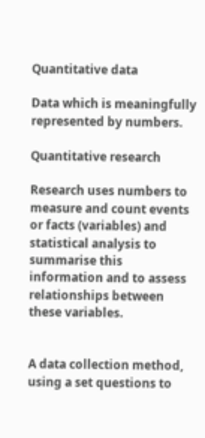Quantitative data

Data which is meaningfully represented by numbers.

Quantitative research

Research uses numbers to measure and count events or facts (variables) and statistical analysis to summarise this information and to assess relationships between these variables.


A data collection method, using a set questions to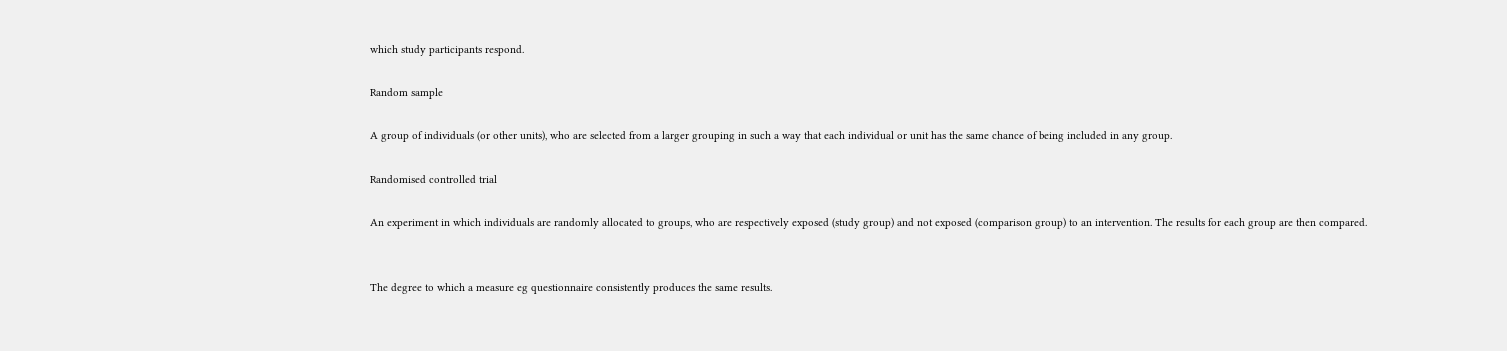which study participants respond.

Random sample

A group of individuals (or other units), who are selected from a larger grouping in such a way that each individual or unit has the same chance of being included in any group.

Randomised controlled trial

An experiment in which individuals are randomly allocated to groups, who are respectively exposed (study group) and not exposed (comparison group) to an intervention. The results for each group are then compared.


The degree to which a measure eg questionnaire consistently produces the same results.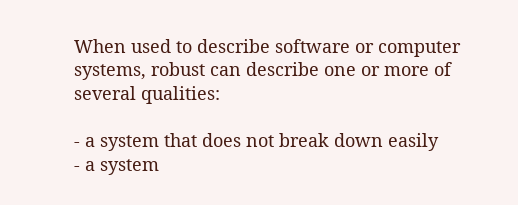When used to describe software or computer systems, robust can describe one or more of several qualities:

- a system that does not break down easily
- a system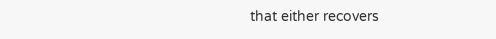that either recovers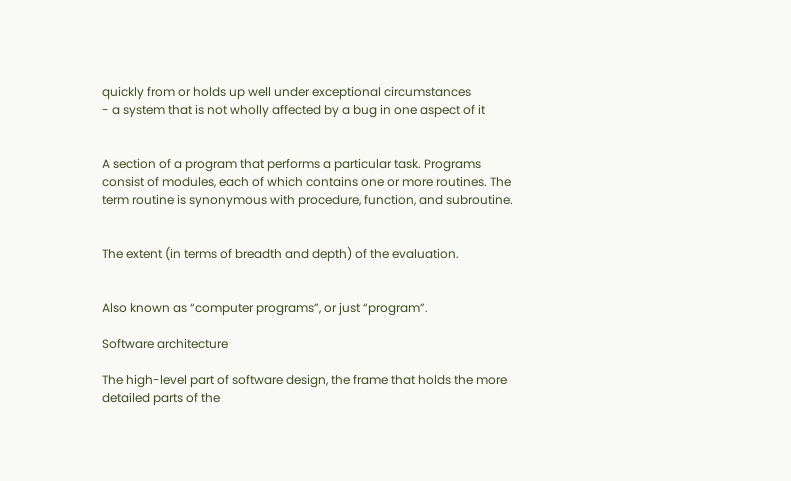quickly from or holds up well under exceptional circumstances
- a system that is not wholly affected by a bug in one aspect of it


A section of a program that performs a particular task. Programs consist of modules, each of which contains one or more routines. The term routine is synonymous with procedure, function, and subroutine.


The extent (in terms of breadth and depth) of the evaluation.


Also known as “computer programs”, or just “program”.

Software architecture

The high-level part of software design, the frame that holds the more detailed parts of the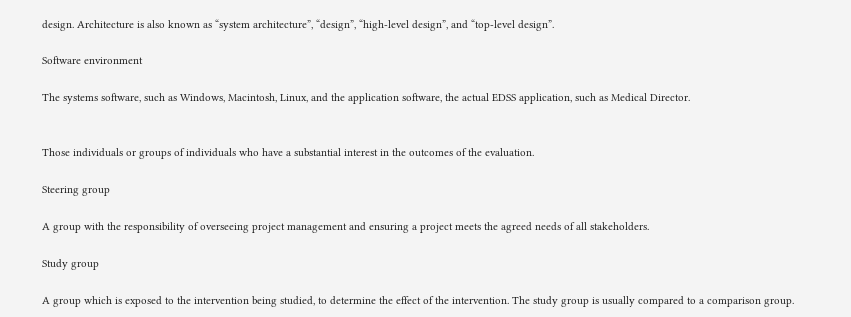design. Architecture is also known as “system architecture”, “design”, “high-level design”, and “top-level design”.

Software environment

The systems software, such as Windows, Macintosh, Linux, and the application software, the actual EDSS application, such as Medical Director.


Those individuals or groups of individuals who have a substantial interest in the outcomes of the evaluation.

Steering group

A group with the responsibility of overseeing project management and ensuring a project meets the agreed needs of all stakeholders.

Study group

A group which is exposed to the intervention being studied, to determine the effect of the intervention. The study group is usually compared to a comparison group.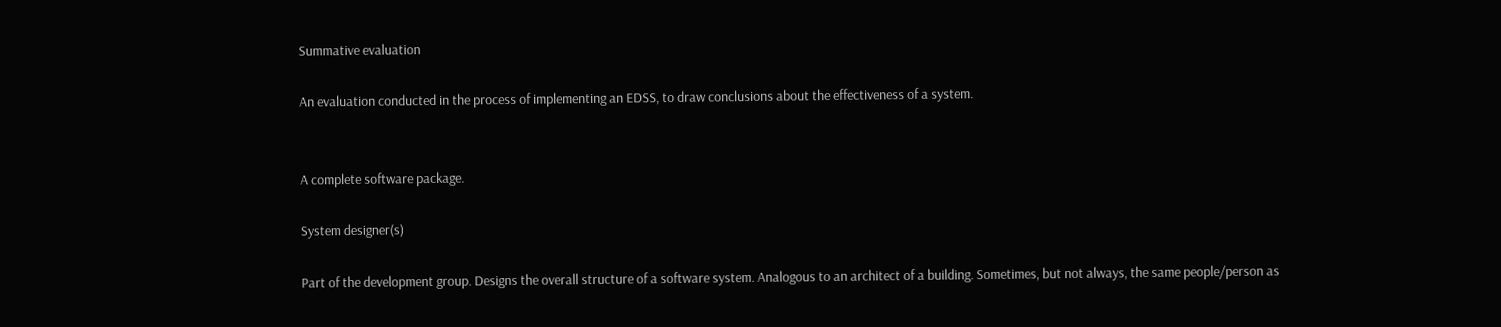Summative evaluation

An evaluation conducted in the process of implementing an EDSS, to draw conclusions about the effectiveness of a system.


A complete software package.

System designer(s)

Part of the development group. Designs the overall structure of a software system. Analogous to an architect of a building. Sometimes, but not always, the same people/person as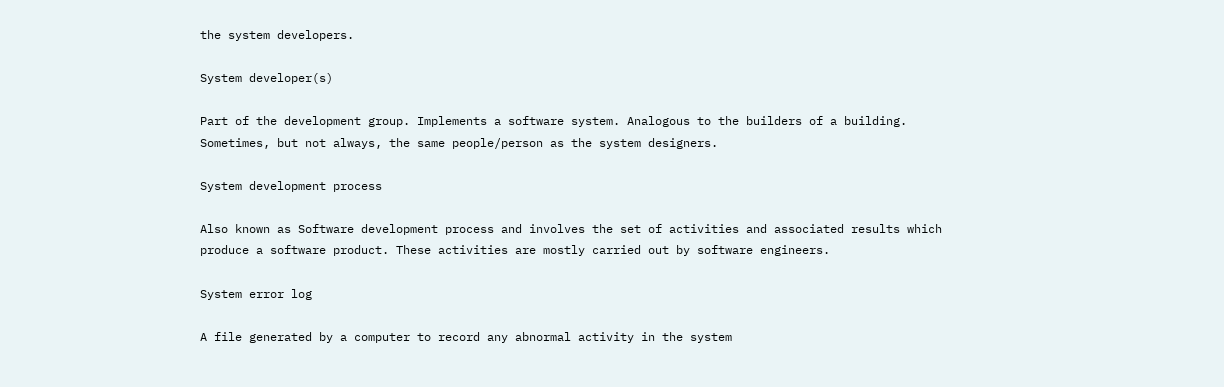the system developers.

System developer(s)

Part of the development group. Implements a software system. Analogous to the builders of a building. Sometimes, but not always, the same people/person as the system designers.

System development process

Also known as Software development process and involves the set of activities and associated results which produce a software product. These activities are mostly carried out by software engineers.

System error log

A file generated by a computer to record any abnormal activity in the system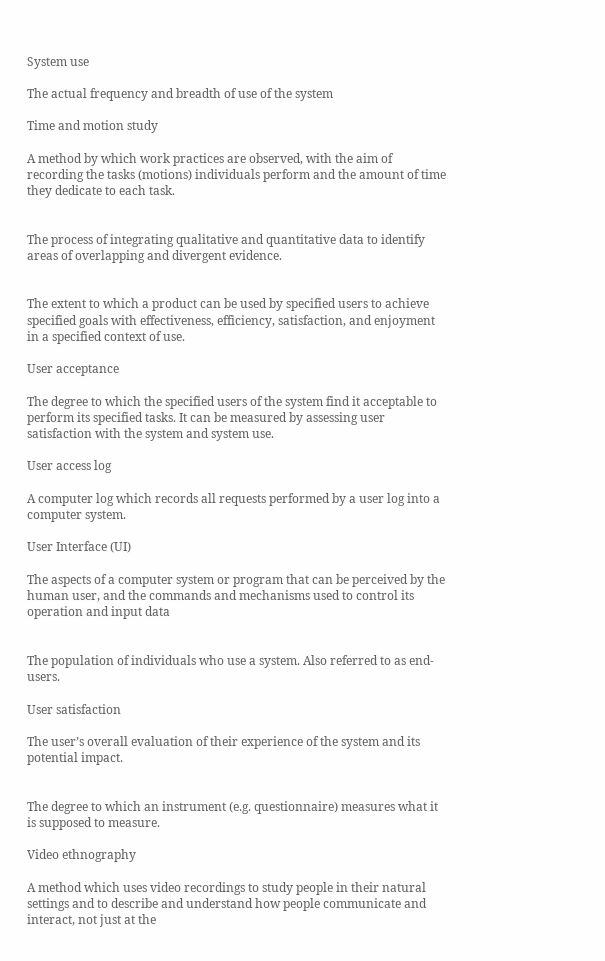System use

The actual frequency and breadth of use of the system

Time and motion study

A method by which work practices are observed, with the aim of recording the tasks (motions) individuals perform and the amount of time they dedicate to each task.


The process of integrating qualitative and quantitative data to identify areas of overlapping and divergent evidence.


The extent to which a product can be used by specified users to achieve specified goals with effectiveness, efficiency, satisfaction, and enjoyment in a specified context of use.

User acceptance

The degree to which the specified users of the system find it acceptable to perform its specified tasks. It can be measured by assessing user satisfaction with the system and system use.

User access log

A computer log which records all requests performed by a user log into a computer system.

User Interface (UI)

The aspects of a computer system or program that can be perceived by the human user, and the commands and mechanisms used to control its operation and input data


The population of individuals who use a system. Also referred to as end-users.

User satisfaction

The user’s overall evaluation of their experience of the system and its potential impact.


The degree to which an instrument (e.g. questionnaire) measures what it is supposed to measure.

Video ethnography

A method which uses video recordings to study people in their natural settings and to describe and understand how people communicate and interact, not just at the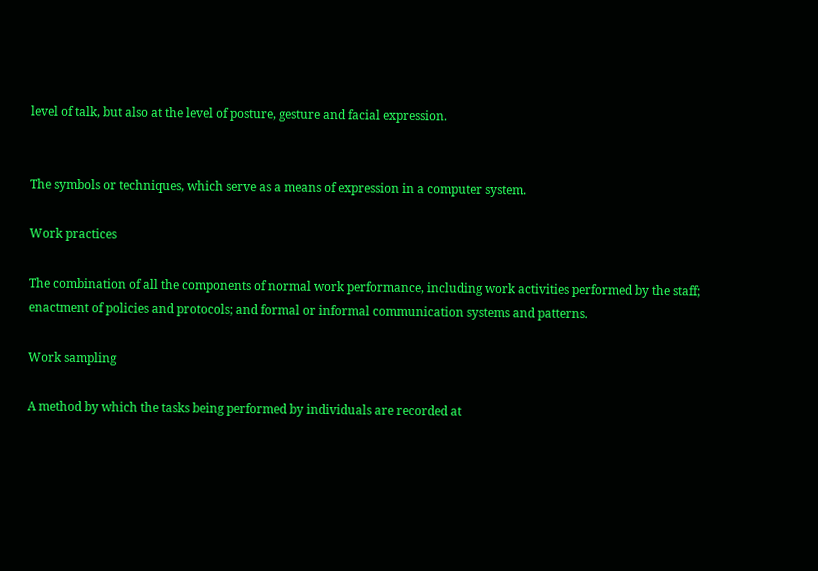level of talk, but also at the level of posture, gesture and facial expression.


The symbols or techniques, which serve as a means of expression in a computer system.

Work practices

The combination of all the components of normal work performance, including work activities performed by the staff; enactment of policies and protocols; and formal or informal communication systems and patterns.

Work sampling

A method by which the tasks being performed by individuals are recorded at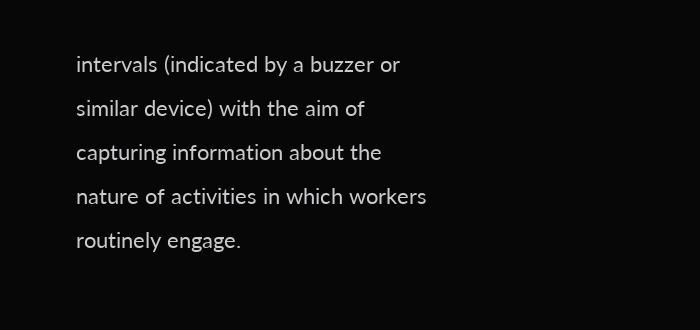intervals (indicated by a buzzer or similar device) with the aim of capturing information about the nature of activities in which workers routinely engage.